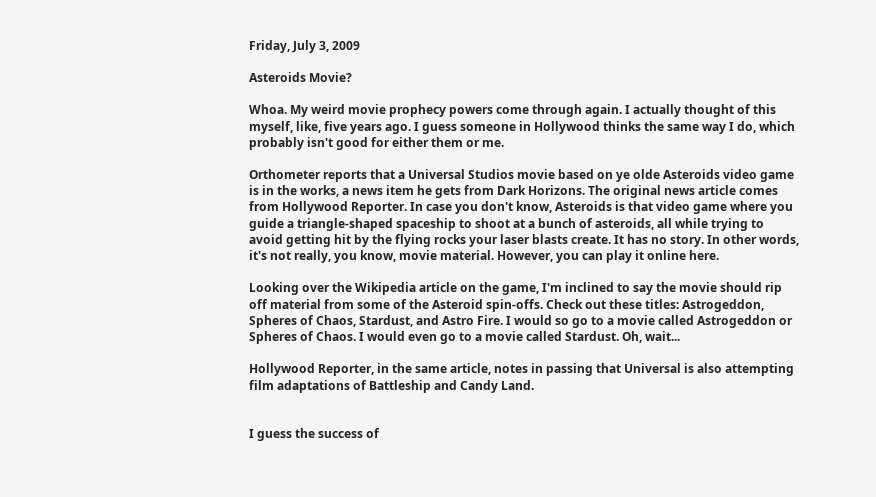Friday, July 3, 2009

Asteroids Movie?

Whoa. My weird movie prophecy powers come through again. I actually thought of this myself, like, five years ago. I guess someone in Hollywood thinks the same way I do, which probably isn't good for either them or me.

Orthometer reports that a Universal Studios movie based on ye olde Asteroids video game is in the works, a news item he gets from Dark Horizons. The original news article comes from Hollywood Reporter. In case you don't know, Asteroids is that video game where you guide a triangle-shaped spaceship to shoot at a bunch of asteroids, all while trying to avoid getting hit by the flying rocks your laser blasts create. It has no story. In other words, it's not really, you know, movie material. However, you can play it online here.

Looking over the Wikipedia article on the game, I'm inclined to say the movie should rip off material from some of the Asteroid spin-offs. Check out these titles: Astrogeddon, Spheres of Chaos, Stardust, and Astro Fire. I would so go to a movie called Astrogeddon or Spheres of Chaos. I would even go to a movie called Stardust. Oh, wait...

Hollywood Reporter, in the same article, notes in passing that Universal is also attempting film adaptations of Battleship and Candy Land.


I guess the success of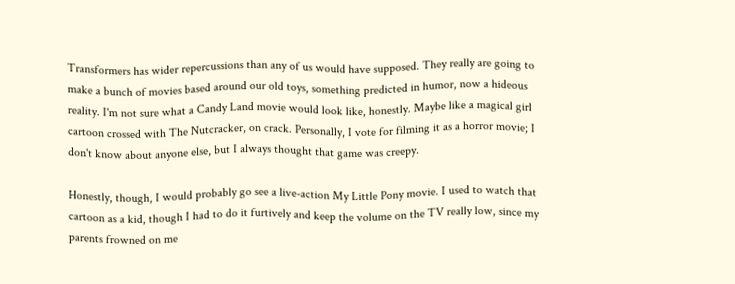Transformers has wider repercussions than any of us would have supposed. They really are going to make a bunch of movies based around our old toys, something predicted in humor, now a hideous reality. I'm not sure what a Candy Land movie would look like, honestly. Maybe like a magical girl cartoon crossed with The Nutcracker, on crack. Personally, I vote for filming it as a horror movie; I don't know about anyone else, but I always thought that game was creepy.

Honestly, though, I would probably go see a live-action My Little Pony movie. I used to watch that cartoon as a kid, though I had to do it furtively and keep the volume on the TV really low, since my parents frowned on me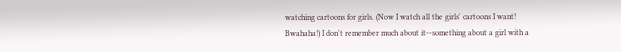watching cartoons for girls. (Now I watch all the girls' cartoons I want! Bwahaha!) I don't remember much about it--something about a girl with a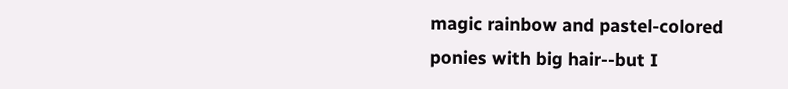magic rainbow and pastel-colored ponies with big hair--but I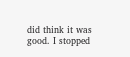did think it was good. I stopped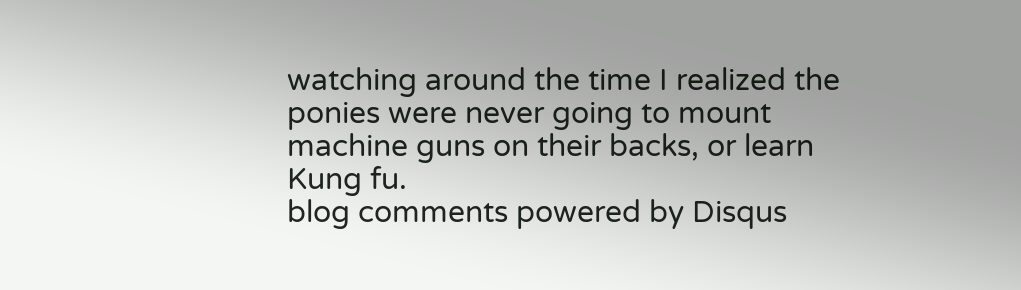watching around the time I realized the ponies were never going to mount machine guns on their backs, or learn Kung fu.
blog comments powered by Disqus